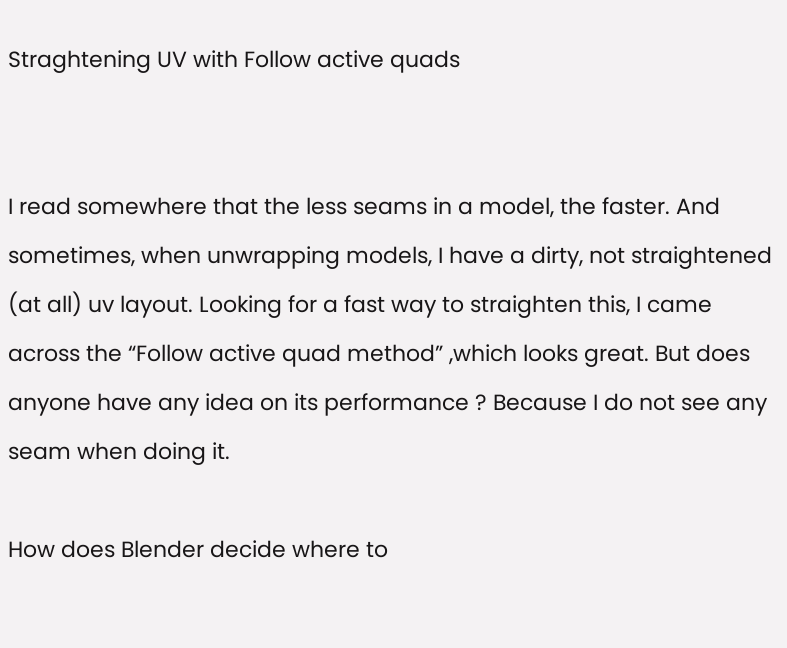Straghtening UV with Follow active quads


I read somewhere that the less seams in a model, the faster. And sometimes, when unwrapping models, I have a dirty, not straightened (at all) uv layout. Looking for a fast way to straighten this, I came across the “Follow active quad method” ,which looks great. But does anyone have any idea on its performance ? Because I do not see any seam when doing it.

How does Blender decide where to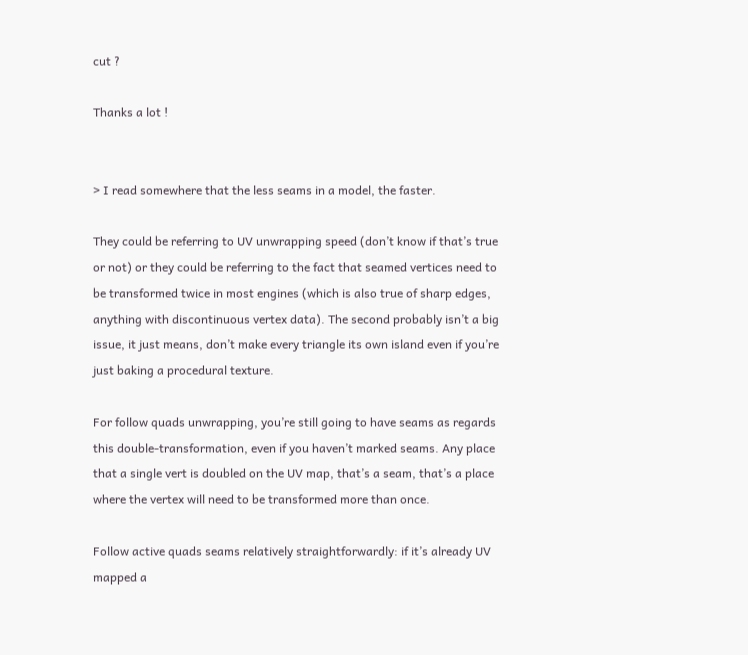cut ?

Thanks a lot !


> I read somewhere that the less seams in a model, the faster.

They could be referring to UV unwrapping speed (don’t know if that’s true or not) or they could be referring to the fact that seamed vertices need to be transformed twice in most engines (which is also true of sharp edges, anything with discontinuous vertex data). The second probably isn’t a big issue, it just means, don’t make every triangle its own island even if you’re just baking a procedural texture.

For follow quads unwrapping, you’re still going to have seams as regards this double-transformation, even if you haven’t marked seams. Any place that a single vert is doubled on the UV map, that’s a seam, that’s a place where the vertex will need to be transformed more than once.

Follow active quads seams relatively straightforwardly: if it’s already UV mapped a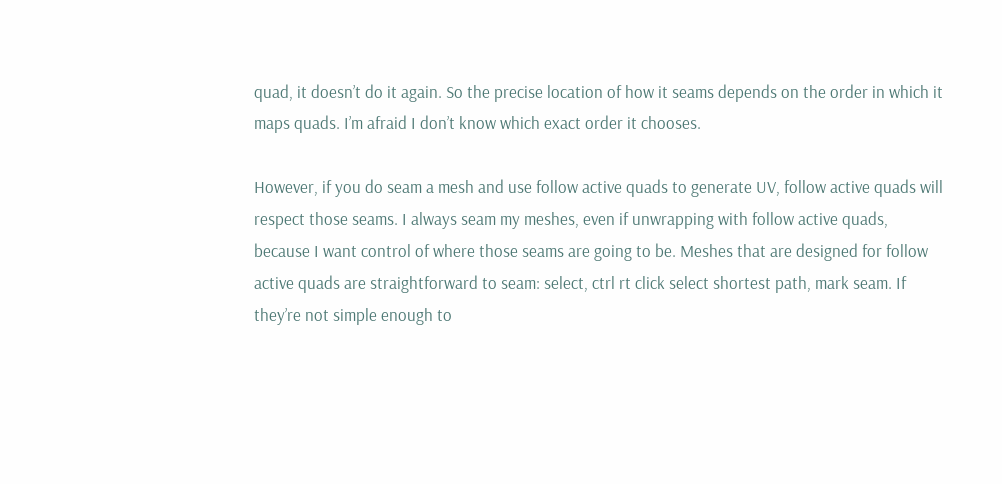quad, it doesn’t do it again. So the precise location of how it seams depends on the order in which it maps quads. I’m afraid I don’t know which exact order it chooses.

However, if you do seam a mesh and use follow active quads to generate UV, follow active quads will respect those seams. I always seam my meshes, even if unwrapping with follow active quads, because I want control of where those seams are going to be. Meshes that are designed for follow active quads are straightforward to seam: select, ctrl rt click select shortest path, mark seam. If they’re not simple enough to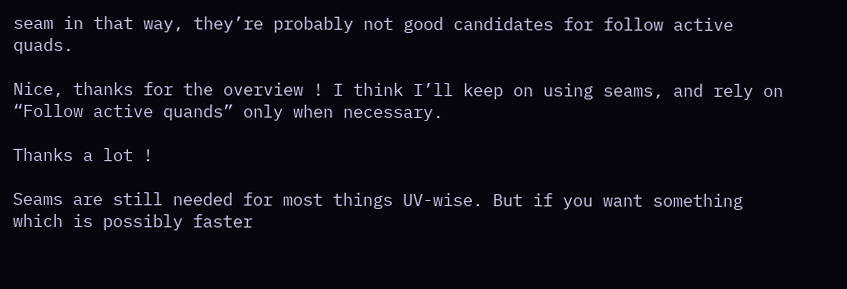seam in that way, they’re probably not good candidates for follow active quads.

Nice, thanks for the overview ! I think I’ll keep on using seams, and rely on “Follow active quands” only when necessary.

Thanks a lot !

Seams are still needed for most things UV-wise. But if you want something which is possibly faster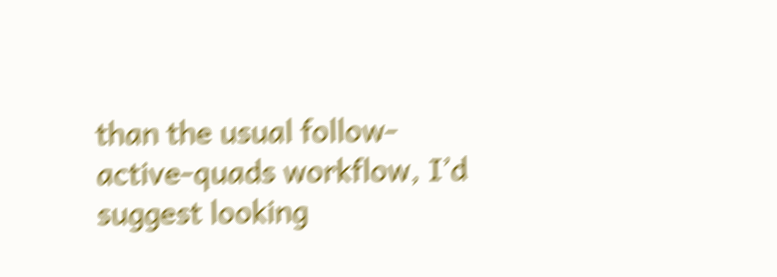than the usual follow-active-quads workflow, I’d suggest looking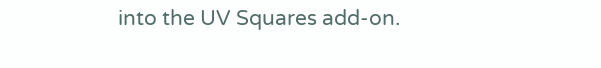into the UV Squares add-on.